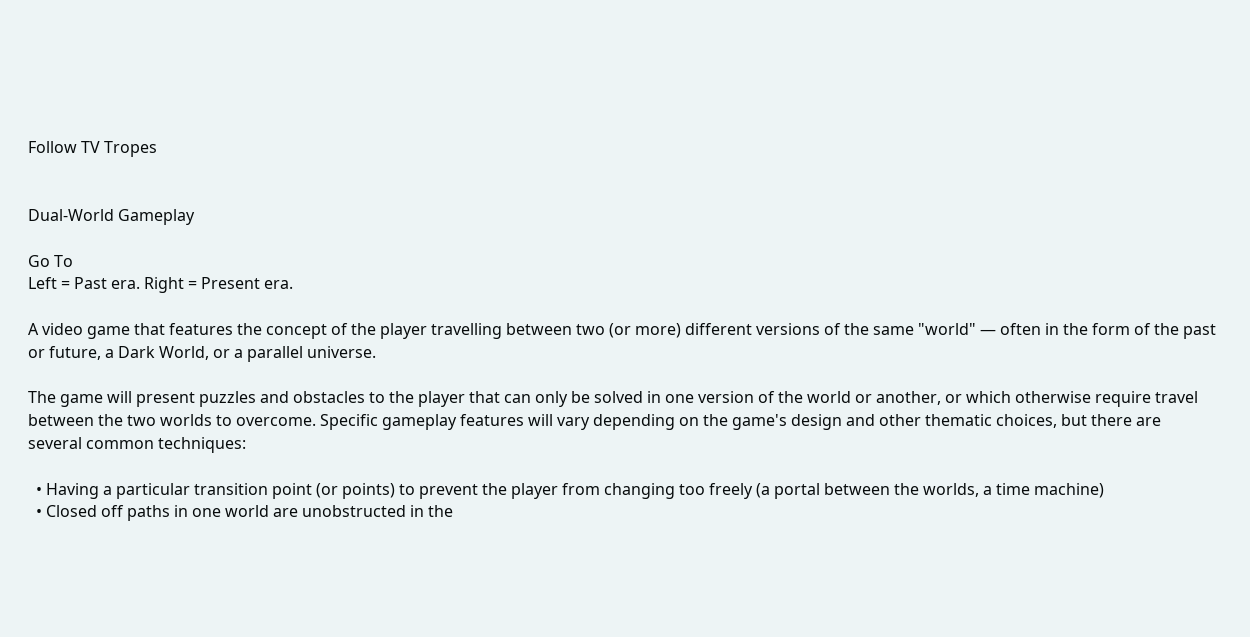Follow TV Tropes


Dual-World Gameplay

Go To
Left = Past era. Right = Present era.

A video game that features the concept of the player travelling between two (or more) different versions of the same "world" — often in the form of the past or future, a Dark World, or a parallel universe.

The game will present puzzles and obstacles to the player that can only be solved in one version of the world or another, or which otherwise require travel between the two worlds to overcome. Specific gameplay features will vary depending on the game's design and other thematic choices, but there are several common techniques:

  • Having a particular transition point (or points) to prevent the player from changing too freely (a portal between the worlds, a time machine)
  • Closed off paths in one world are unobstructed in the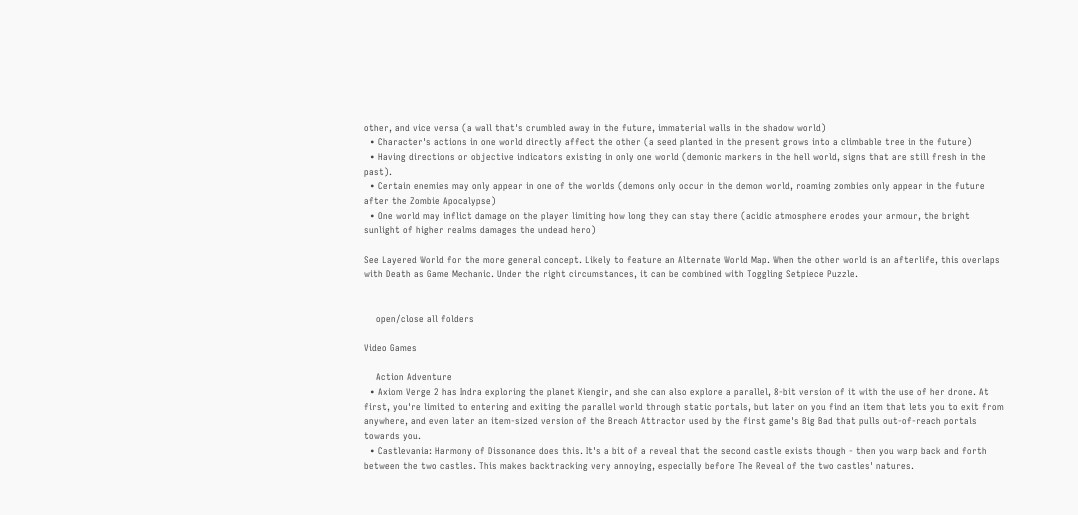other, and vice versa (a wall that's crumbled away in the future, immaterial walls in the shadow world)
  • Character's actions in one world directly affect the other (a seed planted in the present grows into a climbable tree in the future)
  • Having directions or objective indicators existing in only one world (demonic markers in the hell world, signs that are still fresh in the past).
  • Certain enemies may only appear in one of the worlds (demons only occur in the demon world, roaming zombies only appear in the future after the Zombie Apocalypse)
  • One world may inflict damage on the player limiting how long they can stay there (acidic atmosphere erodes your armour, the bright sunlight of higher realms damages the undead hero)

See Layered World for the more general concept. Likely to feature an Alternate World Map. When the other world is an afterlife, this overlaps with Death as Game Mechanic. Under the right circumstances, it can be combined with Toggling Setpiece Puzzle.


    open/close all folders

Video Games

    Action Adventure
  • Axiom Verge 2 has Indra exploring the planet Kiengir, and she can also explore a parallel, 8-bit version of it with the use of her drone. At first, you're limited to entering and exiting the parallel world through static portals, but later on you find an item that lets you to exit from anywhere, and even later an item-sized version of the Breach Attractor used by the first game's Big Bad that pulls out-of-reach portals towards you.
  • Castlevania: Harmony of Dissonance does this. It's a bit of a reveal that the second castle exists though - then you warp back and forth between the two castles. This makes backtracking very annoying, especially before The Reveal of the two castles' natures.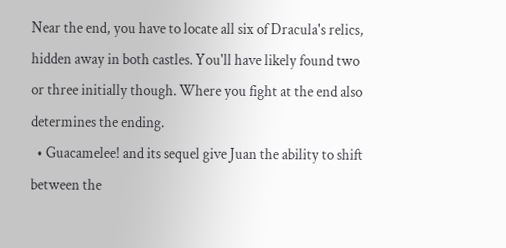Near the end, you have to locate all six of Dracula's relics, hidden away in both castles. You'll have likely found two or three initially though. Where you fight at the end also determines the ending.
  • Guacamelee! and its sequel give Juan the ability to shift between the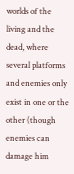worlds of the living and the dead, where several platforms and enemies only exist in one or the other (though enemies can damage him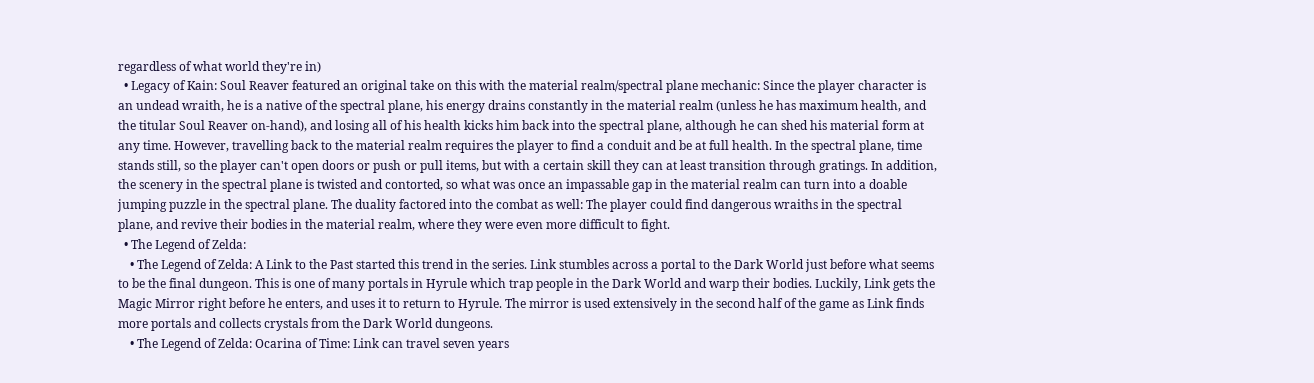regardless of what world they're in)
  • Legacy of Kain: Soul Reaver featured an original take on this with the material realm/spectral plane mechanic: Since the player character is an undead wraith, he is a native of the spectral plane, his energy drains constantly in the material realm (unless he has maximum health, and the titular Soul Reaver on-hand), and losing all of his health kicks him back into the spectral plane, although he can shed his material form at any time. However, travelling back to the material realm requires the player to find a conduit and be at full health. In the spectral plane, time stands still, so the player can't open doors or push or pull items, but with a certain skill they can at least transition through gratings. In addition, the scenery in the spectral plane is twisted and contorted, so what was once an impassable gap in the material realm can turn into a doable jumping puzzle in the spectral plane. The duality factored into the combat as well: The player could find dangerous wraiths in the spectral plane, and revive their bodies in the material realm, where they were even more difficult to fight.
  • The Legend of Zelda:
    • The Legend of Zelda: A Link to the Past started this trend in the series. Link stumbles across a portal to the Dark World just before what seems to be the final dungeon. This is one of many portals in Hyrule which trap people in the Dark World and warp their bodies. Luckily, Link gets the Magic Mirror right before he enters, and uses it to return to Hyrule. The mirror is used extensively in the second half of the game as Link finds more portals and collects crystals from the Dark World dungeons.
    • The Legend of Zelda: Ocarina of Time: Link can travel seven years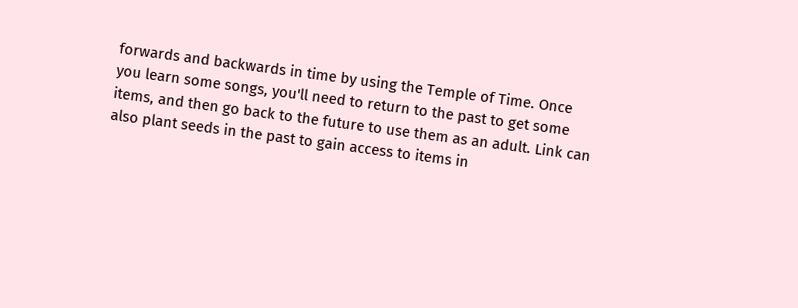forwards and backwards in time by using the Temple of Time. Once you learn some songs, you'll need to return to the past to get some items, and then go back to the future to use them as an adult. Link can also plant seeds in the past to gain access to items in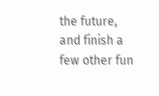the future, and finish a few other fun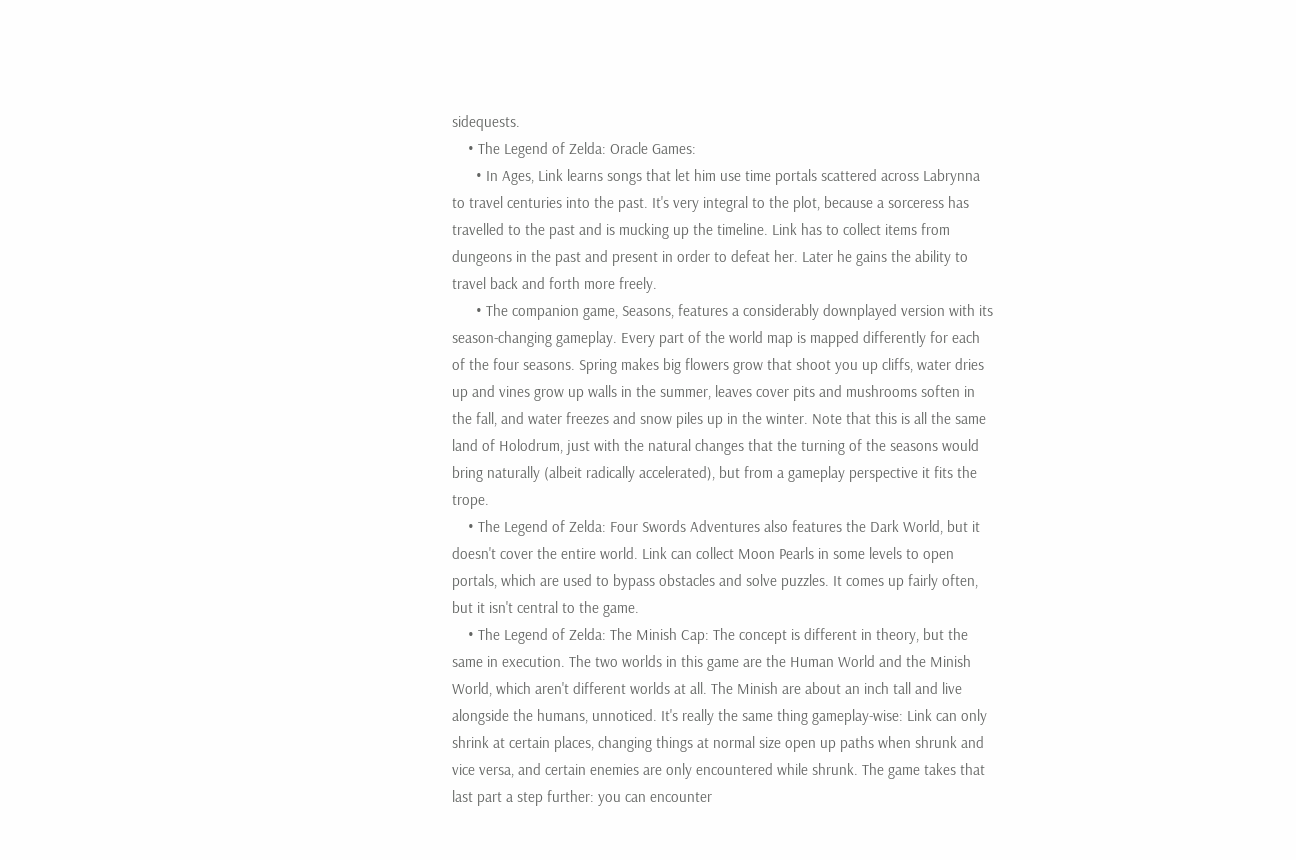sidequests.
    • The Legend of Zelda: Oracle Games:
      • In Ages, Link learns songs that let him use time portals scattered across Labrynna to travel centuries into the past. It's very integral to the plot, because a sorceress has travelled to the past and is mucking up the timeline. Link has to collect items from dungeons in the past and present in order to defeat her. Later he gains the ability to travel back and forth more freely.
      • The companion game, Seasons, features a considerably downplayed version with its season-changing gameplay. Every part of the world map is mapped differently for each of the four seasons. Spring makes big flowers grow that shoot you up cliffs, water dries up and vines grow up walls in the summer, leaves cover pits and mushrooms soften in the fall, and water freezes and snow piles up in the winter. Note that this is all the same land of Holodrum, just with the natural changes that the turning of the seasons would bring naturally (albeit radically accelerated), but from a gameplay perspective it fits the trope.
    • The Legend of Zelda: Four Swords Adventures also features the Dark World, but it doesn't cover the entire world. Link can collect Moon Pearls in some levels to open portals, which are used to bypass obstacles and solve puzzles. It comes up fairly often, but it isn't central to the game.
    • The Legend of Zelda: The Minish Cap: The concept is different in theory, but the same in execution. The two worlds in this game are the Human World and the Minish World, which aren't different worlds at all. The Minish are about an inch tall and live alongside the humans, unnoticed. It's really the same thing gameplay-wise: Link can only shrink at certain places, changing things at normal size open up paths when shrunk and vice versa, and certain enemies are only encountered while shrunk. The game takes that last part a step further: you can encounter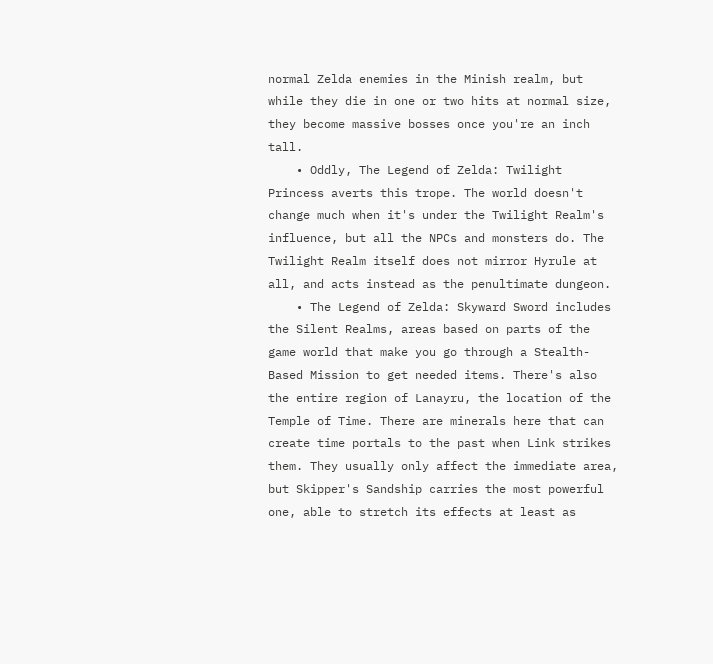normal Zelda enemies in the Minish realm, but while they die in one or two hits at normal size, they become massive bosses once you're an inch tall.
    • Oddly, The Legend of Zelda: Twilight Princess averts this trope. The world doesn't change much when it's under the Twilight Realm's influence, but all the NPCs and monsters do. The Twilight Realm itself does not mirror Hyrule at all, and acts instead as the penultimate dungeon.
    • The Legend of Zelda: Skyward Sword includes the Silent Realms, areas based on parts of the game world that make you go through a Stealth-Based Mission to get needed items. There's also the entire region of Lanayru, the location of the Temple of Time. There are minerals here that can create time portals to the past when Link strikes them. They usually only affect the immediate area, but Skipper's Sandship carries the most powerful one, able to stretch its effects at least as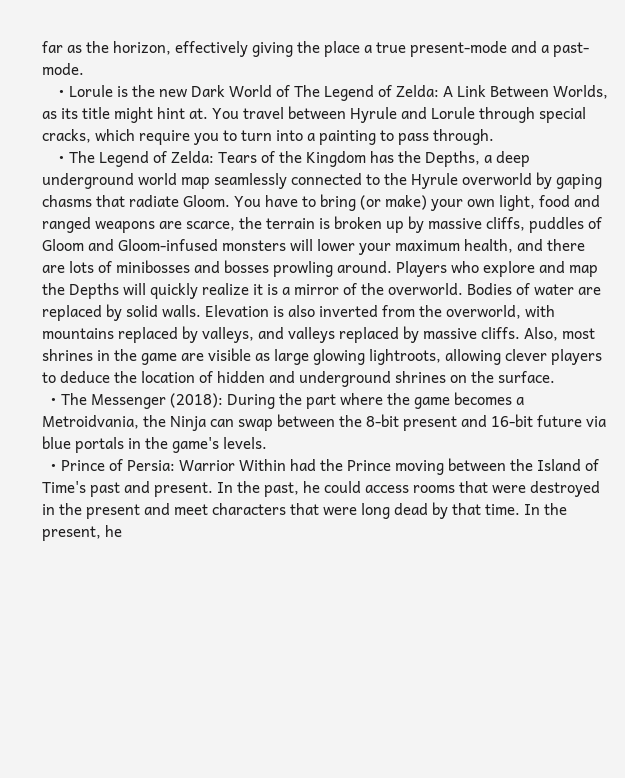far as the horizon, effectively giving the place a true present-mode and a past-mode.
    • Lorule is the new Dark World of The Legend of Zelda: A Link Between Worlds, as its title might hint at. You travel between Hyrule and Lorule through special cracks, which require you to turn into a painting to pass through.
    • The Legend of Zelda: Tears of the Kingdom has the Depths, a deep underground world map seamlessly connected to the Hyrule overworld by gaping chasms that radiate Gloom. You have to bring (or make) your own light, food and ranged weapons are scarce, the terrain is broken up by massive cliffs, puddles of Gloom and Gloom-infused monsters will lower your maximum health, and there are lots of minibosses and bosses prowling around. Players who explore and map the Depths will quickly realize it is a mirror of the overworld. Bodies of water are replaced by solid walls. Elevation is also inverted from the overworld, with mountains replaced by valleys, and valleys replaced by massive cliffs. Also, most shrines in the game are visible as large glowing lightroots, allowing clever players to deduce the location of hidden and underground shrines on the surface.
  • The Messenger (2018): During the part where the game becomes a Metroidvania, the Ninja can swap between the 8-bit present and 16-bit future via blue portals in the game's levels.
  • Prince of Persia: Warrior Within had the Prince moving between the Island of Time's past and present. In the past, he could access rooms that were destroyed in the present and meet characters that were long dead by that time. In the present, he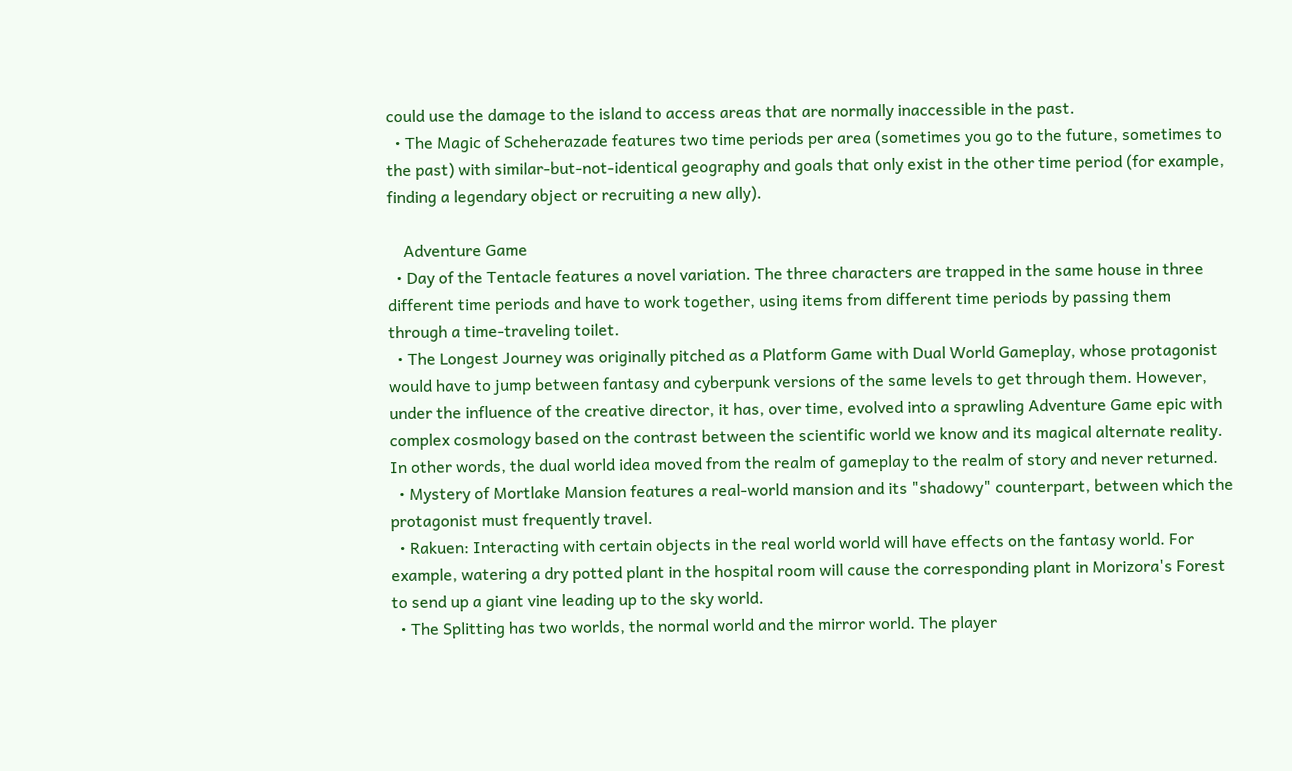could use the damage to the island to access areas that are normally inaccessible in the past.
  • The Magic of Scheherazade features two time periods per area (sometimes you go to the future, sometimes to the past) with similar-but-not-identical geography and goals that only exist in the other time period (for example, finding a legendary object or recruiting a new ally).

    Adventure Game
  • Day of the Tentacle features a novel variation. The three characters are trapped in the same house in three different time periods and have to work together, using items from different time periods by passing them through a time-traveling toilet.
  • The Longest Journey was originally pitched as a Platform Game with Dual World Gameplay, whose protagonist would have to jump between fantasy and cyberpunk versions of the same levels to get through them. However, under the influence of the creative director, it has, over time, evolved into a sprawling Adventure Game epic with complex cosmology based on the contrast between the scientific world we know and its magical alternate reality. In other words, the dual world idea moved from the realm of gameplay to the realm of story and never returned.
  • Mystery of Mortlake Mansion features a real-world mansion and its "shadowy" counterpart, between which the protagonist must frequently travel.
  • Rakuen: Interacting with certain objects in the real world world will have effects on the fantasy world. For example, watering a dry potted plant in the hospital room will cause the corresponding plant in Morizora's Forest to send up a giant vine leading up to the sky world.
  • The Splitting has two worlds, the normal world and the mirror world. The player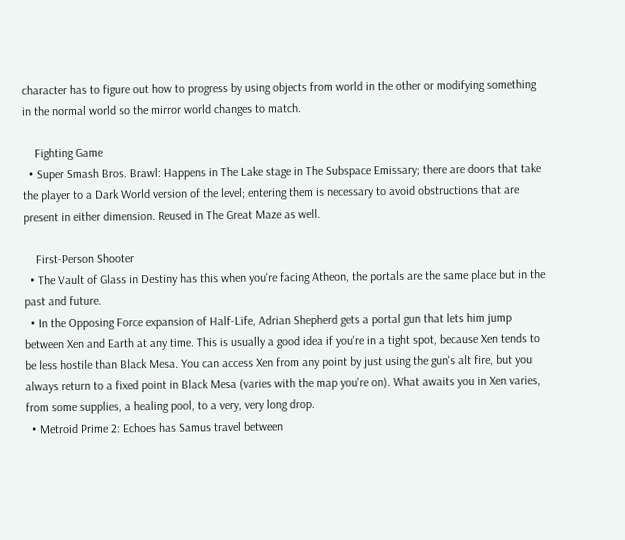character has to figure out how to progress by using objects from world in the other or modifying something in the normal world so the mirror world changes to match.

    Fighting Game
  • Super Smash Bros. Brawl: Happens in The Lake stage in The Subspace Emissary; there are doors that take the player to a Dark World version of the level; entering them is necessary to avoid obstructions that are present in either dimension. Reused in The Great Maze as well.

    First-Person Shooter
  • The Vault of Glass in Destiny has this when you're facing Atheon, the portals are the same place but in the past and future.
  • In the Opposing Force expansion of Half-Life, Adrian Shepherd gets a portal gun that lets him jump between Xen and Earth at any time. This is usually a good idea if you're in a tight spot, because Xen tends to be less hostile than Black Mesa. You can access Xen from any point by just using the gun's alt fire, but you always return to a fixed point in Black Mesa (varies with the map you're on). What awaits you in Xen varies, from some supplies, a healing pool, to a very, very long drop.
  • Metroid Prime 2: Echoes has Samus travel between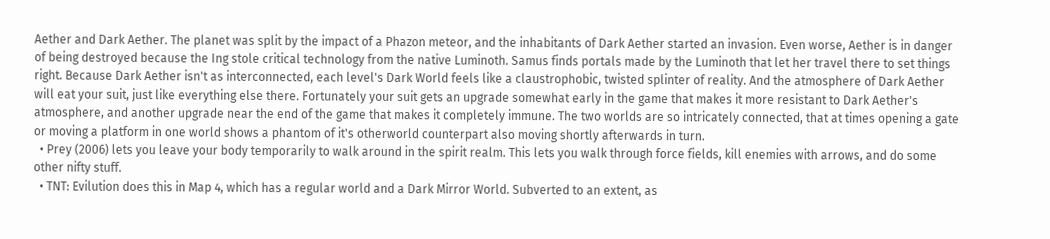Aether and Dark Aether. The planet was split by the impact of a Phazon meteor, and the inhabitants of Dark Aether started an invasion. Even worse, Aether is in danger of being destroyed because the Ing stole critical technology from the native Luminoth. Samus finds portals made by the Luminoth that let her travel there to set things right. Because Dark Aether isn't as interconnected, each level's Dark World feels like a claustrophobic, twisted splinter of reality. And the atmosphere of Dark Aether will eat your suit, just like everything else there. Fortunately your suit gets an upgrade somewhat early in the game that makes it more resistant to Dark Aether's atmosphere, and another upgrade near the end of the game that makes it completely immune. The two worlds are so intricately connected, that at times opening a gate or moving a platform in one world shows a phantom of it's otherworld counterpart also moving shortly afterwards in turn.
  • Prey (2006) lets you leave your body temporarily to walk around in the spirit realm. This lets you walk through force fields, kill enemies with arrows, and do some other nifty stuff.
  • TNT: Evilution does this in Map 4, which has a regular world and a Dark Mirror World. Subverted to an extent, as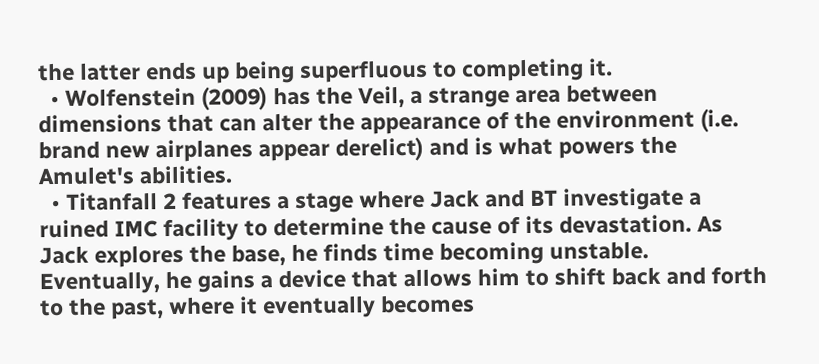the latter ends up being superfluous to completing it.
  • Wolfenstein (2009) has the Veil, a strange area between dimensions that can alter the appearance of the environment (i.e. brand new airplanes appear derelict) and is what powers the Amulet's abilities.
  • Titanfall 2 features a stage where Jack and BT investigate a ruined IMC facility to determine the cause of its devastation. As Jack explores the base, he finds time becoming unstable. Eventually, he gains a device that allows him to shift back and forth to the past, where it eventually becomes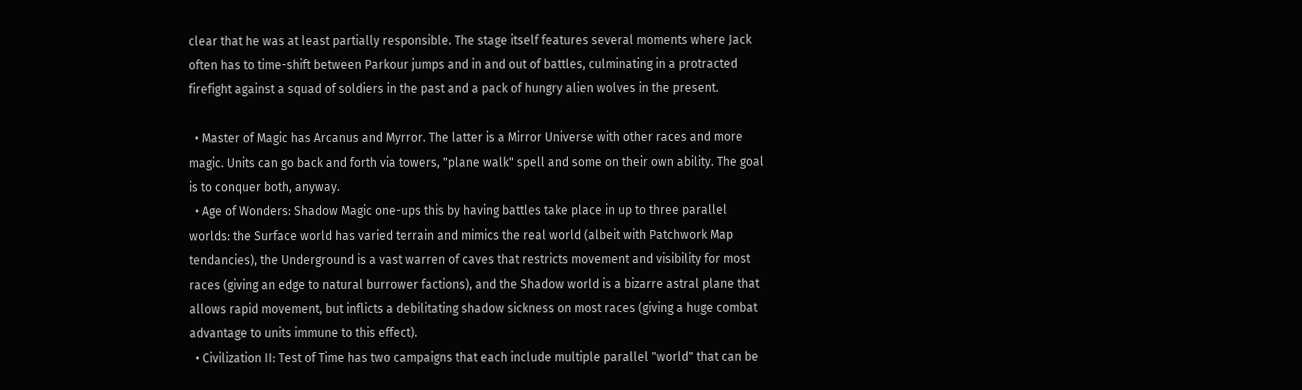clear that he was at least partially responsible. The stage itself features several moments where Jack often has to time-shift between Parkour jumps and in and out of battles, culminating in a protracted firefight against a squad of soldiers in the past and a pack of hungry alien wolves in the present.

  • Master of Magic has Arcanus and Myrror. The latter is a Mirror Universe with other races and more magic. Units can go back and forth via towers, "plane walk" spell and some on their own ability. The goal is to conquer both, anyway.
  • Age of Wonders: Shadow Magic one-ups this by having battles take place in up to three parallel worlds: the Surface world has varied terrain and mimics the real world (albeit with Patchwork Map tendancies), the Underground is a vast warren of caves that restricts movement and visibility for most races (giving an edge to natural burrower factions), and the Shadow world is a bizarre astral plane that allows rapid movement, but inflicts a debilitating shadow sickness on most races (giving a huge combat advantage to units immune to this effect).
  • Civilization II: Test of Time has two campaigns that each include multiple parallel "world" that can be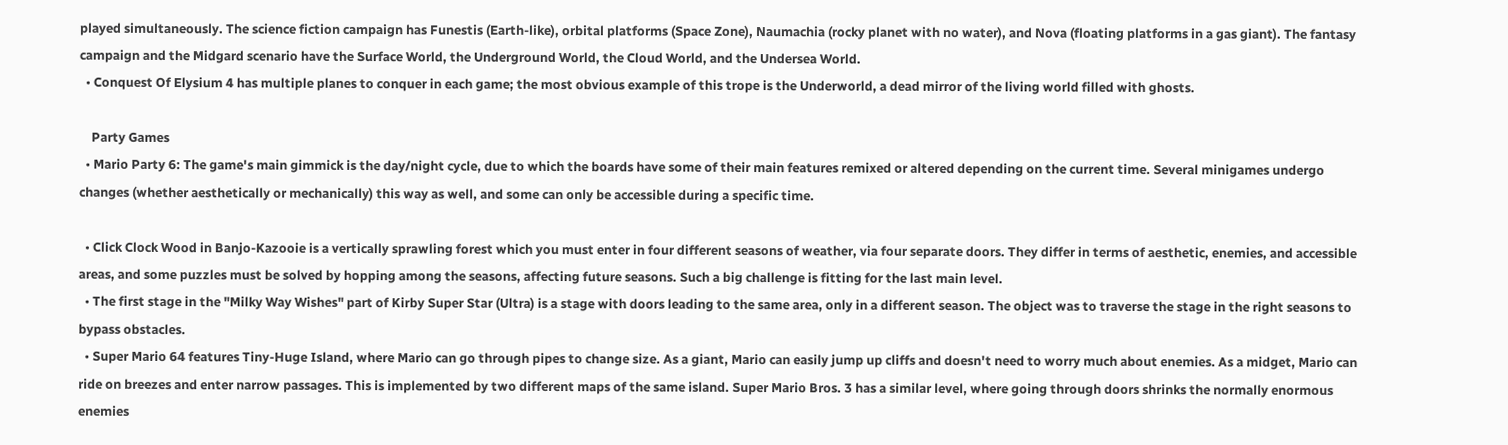played simultaneously. The science fiction campaign has Funestis (Earth-like), orbital platforms (Space Zone), Naumachia (rocky planet with no water), and Nova (floating platforms in a gas giant). The fantasy campaign and the Midgard scenario have the Surface World, the Underground World, the Cloud World, and the Undersea World.
  • Conquest Of Elysium 4 has multiple planes to conquer in each game; the most obvious example of this trope is the Underworld, a dead mirror of the living world filled with ghosts.

    Party Games
  • Mario Party 6: The game's main gimmick is the day/night cycle, due to which the boards have some of their main features remixed or altered depending on the current time. Several minigames undergo changes (whether aesthetically or mechanically) this way as well, and some can only be accessible during a specific time.

  • Click Clock Wood in Banjo-Kazooie is a vertically sprawling forest which you must enter in four different seasons of weather, via four separate doors. They differ in terms of aesthetic, enemies, and accessible areas, and some puzzles must be solved by hopping among the seasons, affecting future seasons. Such a big challenge is fitting for the last main level.
  • The first stage in the "Milky Way Wishes" part of Kirby Super Star (Ultra) is a stage with doors leading to the same area, only in a different season. The object was to traverse the stage in the right seasons to bypass obstacles.
  • Super Mario 64 features Tiny-Huge Island, where Mario can go through pipes to change size. As a giant, Mario can easily jump up cliffs and doesn't need to worry much about enemies. As a midget, Mario can ride on breezes and enter narrow passages. This is implemented by two different maps of the same island. Super Mario Bros. 3 has a similar level, where going through doors shrinks the normally enormous enemies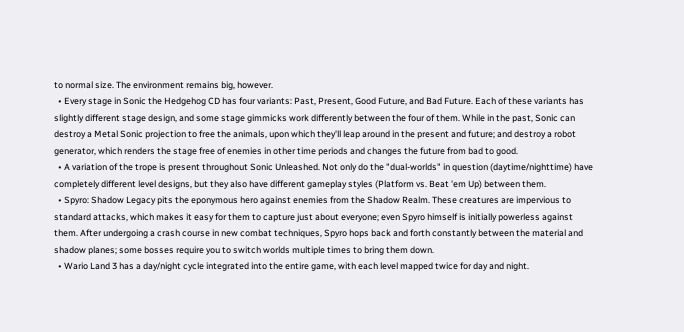to normal size. The environment remains big, however.
  • Every stage in Sonic the Hedgehog CD has four variants: Past, Present, Good Future, and Bad Future. Each of these variants has slightly different stage design, and some stage gimmicks work differently between the four of them. While in the past, Sonic can destroy a Metal Sonic projection to free the animals, upon which they'll leap around in the present and future; and destroy a robot generator, which renders the stage free of enemies in other time periods and changes the future from bad to good.
  • A variation of the trope is present throughout Sonic Unleashed. Not only do the "dual-worlds" in question (daytime/nighttime) have completely different level designs, but they also have different gameplay styles (Platform vs. Beat 'em Up) between them.
  • Spyro: Shadow Legacy pits the eponymous hero against enemies from the Shadow Realm. These creatures are impervious to standard attacks, which makes it easy for them to capture just about everyone; even Spyro himself is initially powerless against them. After undergoing a crash course in new combat techniques, Spyro hops back and forth constantly between the material and shadow planes; some bosses require you to switch worlds multiple times to bring them down.
  • Wario Land 3 has a day/night cycle integrated into the entire game, with each level mapped twice for day and night.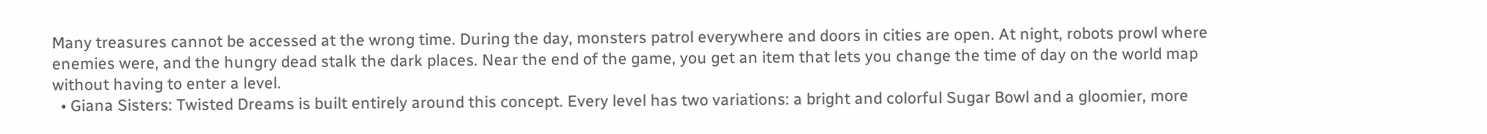Many treasures cannot be accessed at the wrong time. During the day, monsters patrol everywhere and doors in cities are open. At night, robots prowl where enemies were, and the hungry dead stalk the dark places. Near the end of the game, you get an item that lets you change the time of day on the world map without having to enter a level.
  • Giana Sisters: Twisted Dreams is built entirely around this concept. Every level has two variations: a bright and colorful Sugar Bowl and a gloomier, more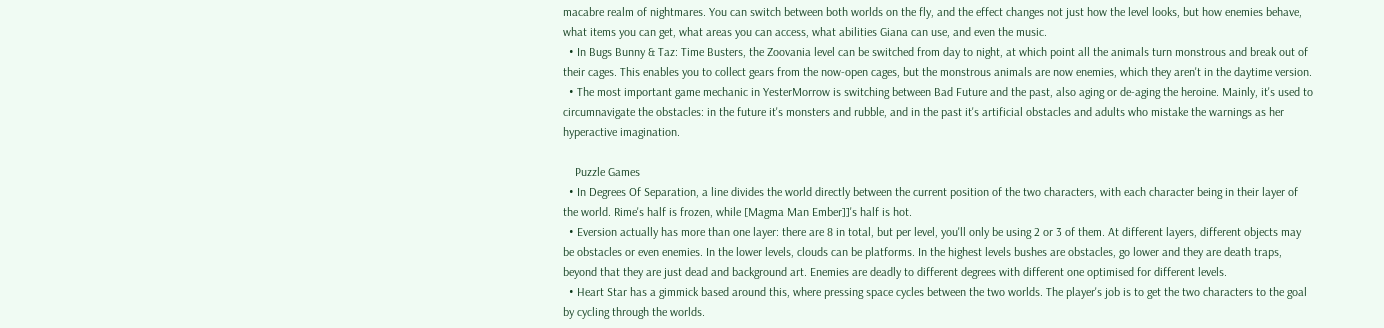macabre realm of nightmares. You can switch between both worlds on the fly, and the effect changes not just how the level looks, but how enemies behave, what items you can get, what areas you can access, what abilities Giana can use, and even the music.
  • In Bugs Bunny & Taz: Time Busters, the Zoovania level can be switched from day to night, at which point all the animals turn monstrous and break out of their cages. This enables you to collect gears from the now-open cages, but the monstrous animals are now enemies, which they aren't in the daytime version.
  • The most important game mechanic in YesterMorrow is switching between Bad Future and the past, also aging or de-aging the heroine. Mainly, it's used to circumnavigate the obstacles: in the future it's monsters and rubble, and in the past it's artificial obstacles and adults who mistake the warnings as her hyperactive imagination.

    Puzzle Games
  • In Degrees Of Separation, a line divides the world directly between the current position of the two characters, with each character being in their layer of the world. Rime's half is frozen, while [Magma Man Ember]]'s half is hot.
  • Eversion actually has more than one layer: there are 8 in total, but per level, you'll only be using 2 or 3 of them. At different layers, different objects may be obstacles or even enemies. In the lower levels, clouds can be platforms. In the highest levels bushes are obstacles, go lower and they are death traps, beyond that they are just dead and background art. Enemies are deadly to different degrees with different one optimised for different levels.
  • Heart Star has a gimmick based around this, where pressing space cycles between the two worlds. The player's job is to get the two characters to the goal by cycling through the worlds.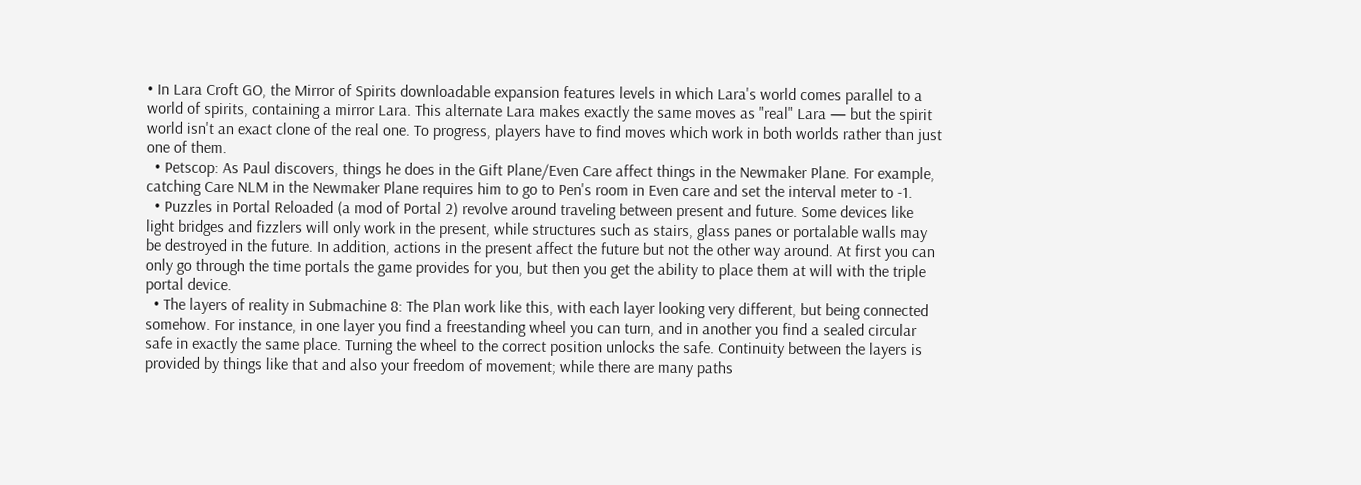• In Lara Croft GO, the Mirror of Spirits downloadable expansion features levels in which Lara's world comes parallel to a world of spirits, containing a mirror Lara. This alternate Lara makes exactly the same moves as "real" Lara — but the spirit world isn't an exact clone of the real one. To progress, players have to find moves which work in both worlds rather than just one of them.
  • Petscop: As Paul discovers, things he does in the Gift Plane/Even Care affect things in the Newmaker Plane. For example, catching Care NLM in the Newmaker Plane requires him to go to Pen's room in Even care and set the interval meter to -1.
  • Puzzles in Portal Reloaded (a mod of Portal 2) revolve around traveling between present and future. Some devices like light bridges and fizzlers will only work in the present, while structures such as stairs, glass panes or portalable walls may be destroyed in the future. In addition, actions in the present affect the future but not the other way around. At first you can only go through the time portals the game provides for you, but then you get the ability to place them at will with the triple portal device.
  • The layers of reality in Submachine 8: The Plan work like this, with each layer looking very different, but being connected somehow. For instance, in one layer you find a freestanding wheel you can turn, and in another you find a sealed circular safe in exactly the same place. Turning the wheel to the correct position unlocks the safe. Continuity between the layers is provided by things like that and also your freedom of movement; while there are many paths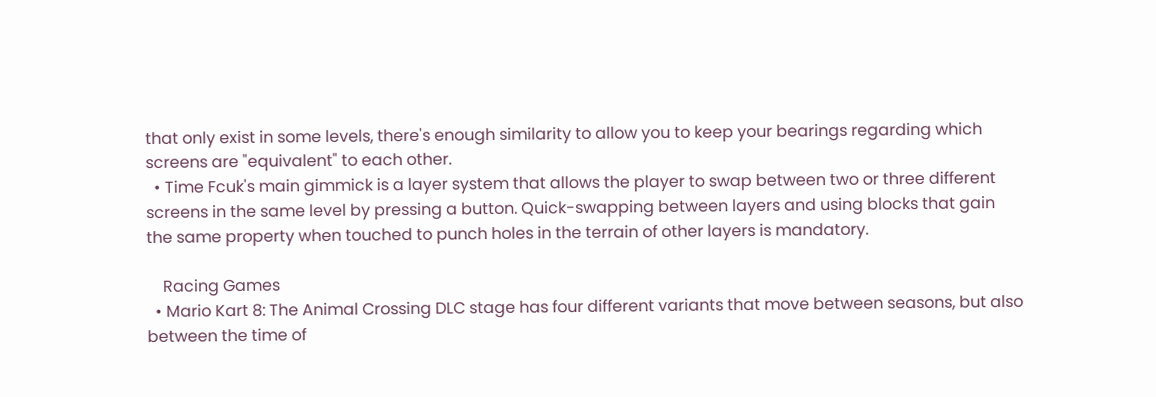that only exist in some levels, there's enough similarity to allow you to keep your bearings regarding which screens are "equivalent" to each other.
  • Time Fcuk's main gimmick is a layer system that allows the player to swap between two or three different screens in the same level by pressing a button. Quick-swapping between layers and using blocks that gain the same property when touched to punch holes in the terrain of other layers is mandatory.

    Racing Games
  • Mario Kart 8: The Animal Crossing DLC stage has four different variants that move between seasons, but also between the time of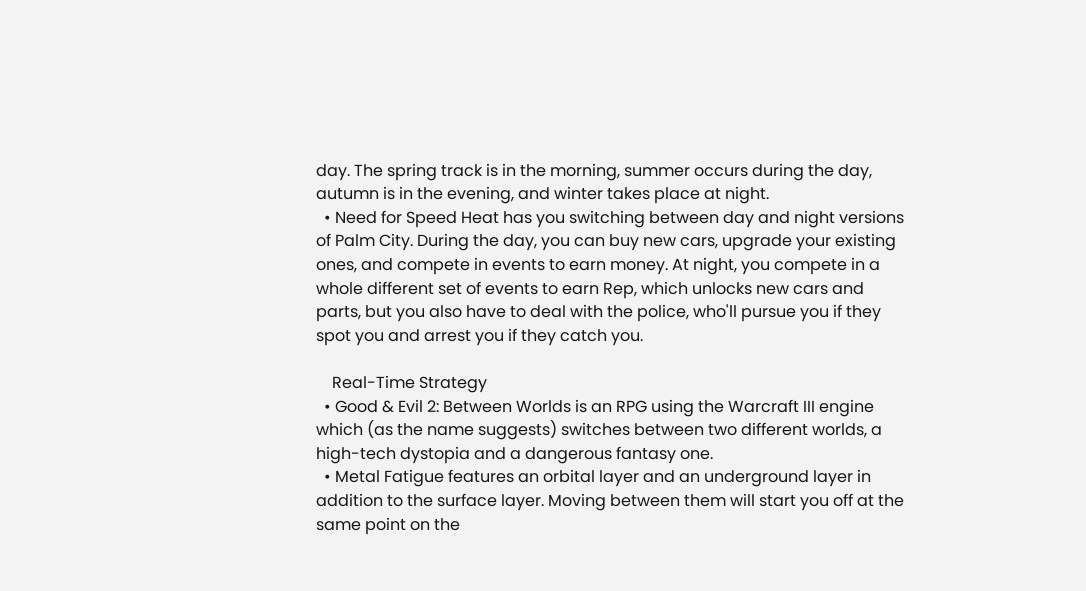day. The spring track is in the morning, summer occurs during the day, autumn is in the evening, and winter takes place at night.
  • Need for Speed Heat has you switching between day and night versions of Palm City. During the day, you can buy new cars, upgrade your existing ones, and compete in events to earn money. At night, you compete in a whole different set of events to earn Rep, which unlocks new cars and parts, but you also have to deal with the police, who'll pursue you if they spot you and arrest you if they catch you.

    Real-Time Strategy
  • Good & Evil 2: Between Worlds is an RPG using the Warcraft III engine which (as the name suggests) switches between two different worlds, a high-tech dystopia and a dangerous fantasy one.
  • Metal Fatigue features an orbital layer and an underground layer in addition to the surface layer. Moving between them will start you off at the same point on the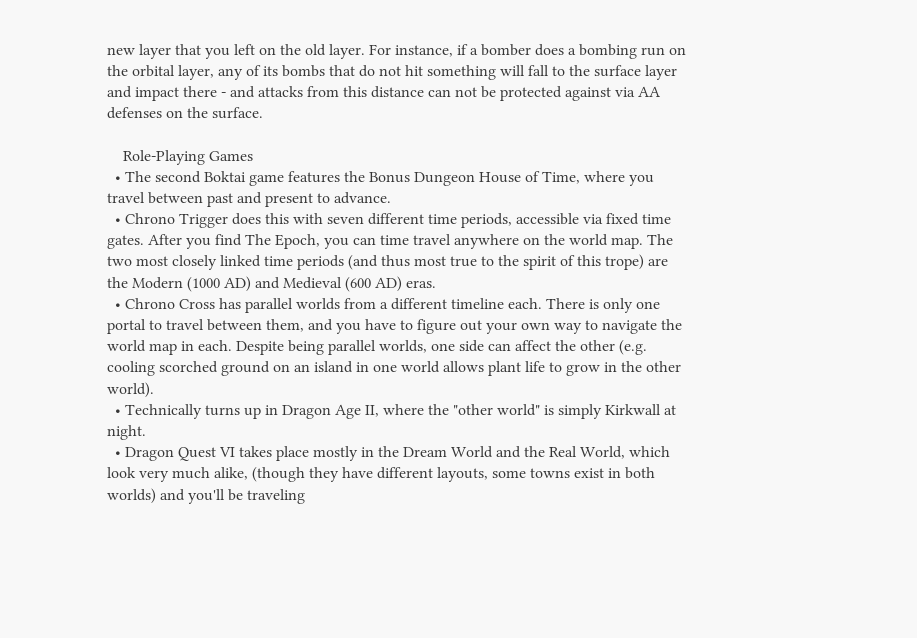new layer that you left on the old layer. For instance, if a bomber does a bombing run on the orbital layer, any of its bombs that do not hit something will fall to the surface layer and impact there - and attacks from this distance can not be protected against via AA defenses on the surface.

    Role-Playing Games
  • The second Boktai game features the Bonus Dungeon House of Time, where you travel between past and present to advance.
  • Chrono Trigger does this with seven different time periods, accessible via fixed time gates. After you find The Epoch, you can time travel anywhere on the world map. The two most closely linked time periods (and thus most true to the spirit of this trope) are the Modern (1000 AD) and Medieval (600 AD) eras.
  • Chrono Cross has parallel worlds from a different timeline each. There is only one portal to travel between them, and you have to figure out your own way to navigate the world map in each. Despite being parallel worlds, one side can affect the other (e.g. cooling scorched ground on an island in one world allows plant life to grow in the other world).
  • Technically turns up in Dragon Age II, where the "other world" is simply Kirkwall at night.
  • Dragon Quest VI takes place mostly in the Dream World and the Real World, which look very much alike, (though they have different layouts, some towns exist in both worlds) and you'll be traveling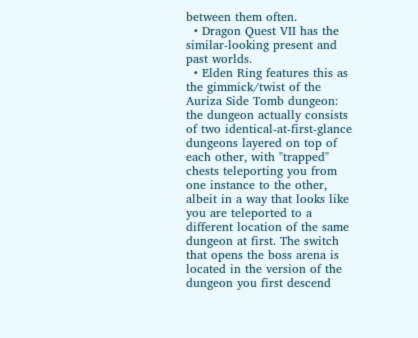between them often.
  • Dragon Quest VII has the similar-looking present and past worlds.
  • Elden Ring features this as the gimmick/twist of the Auriza Side Tomb dungeon: the dungeon actually consists of two identical-at-first-glance dungeons layered on top of each other, with "trapped" chests teleporting you from one instance to the other, albeit in a way that looks like you are teleported to a different location of the same dungeon at first. The switch that opens the boss arena is located in the version of the dungeon you first descend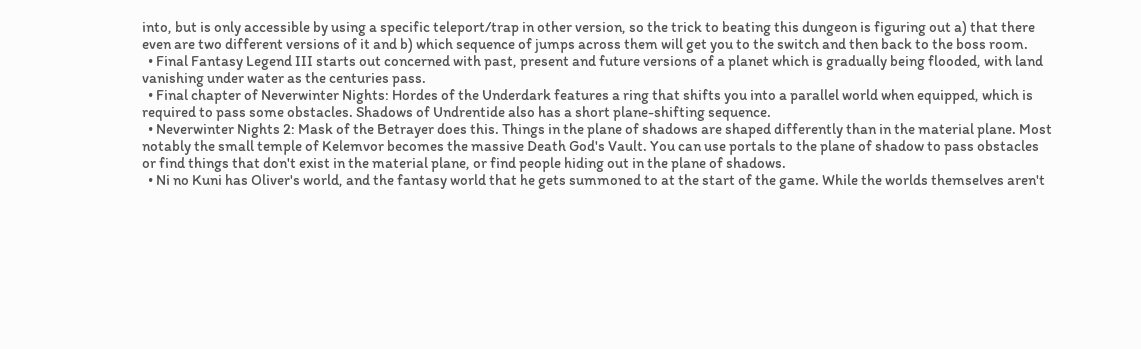into, but is only accessible by using a specific teleport/trap in other version, so the trick to beating this dungeon is figuring out a) that there even are two different versions of it and b) which sequence of jumps across them will get you to the switch and then back to the boss room.
  • Final Fantasy Legend III starts out concerned with past, present and future versions of a planet which is gradually being flooded, with land vanishing under water as the centuries pass.
  • Final chapter of Neverwinter Nights: Hordes of the Underdark features a ring that shifts you into a parallel world when equipped, which is required to pass some obstacles. Shadows of Undrentide also has a short plane-shifting sequence.
  • Neverwinter Nights 2: Mask of the Betrayer does this. Things in the plane of shadows are shaped differently than in the material plane. Most notably the small temple of Kelemvor becomes the massive Death God's Vault. You can use portals to the plane of shadow to pass obstacles or find things that don't exist in the material plane, or find people hiding out in the plane of shadows.
  • Ni no Kuni has Oliver's world, and the fantasy world that he gets summoned to at the start of the game. While the worlds themselves aren't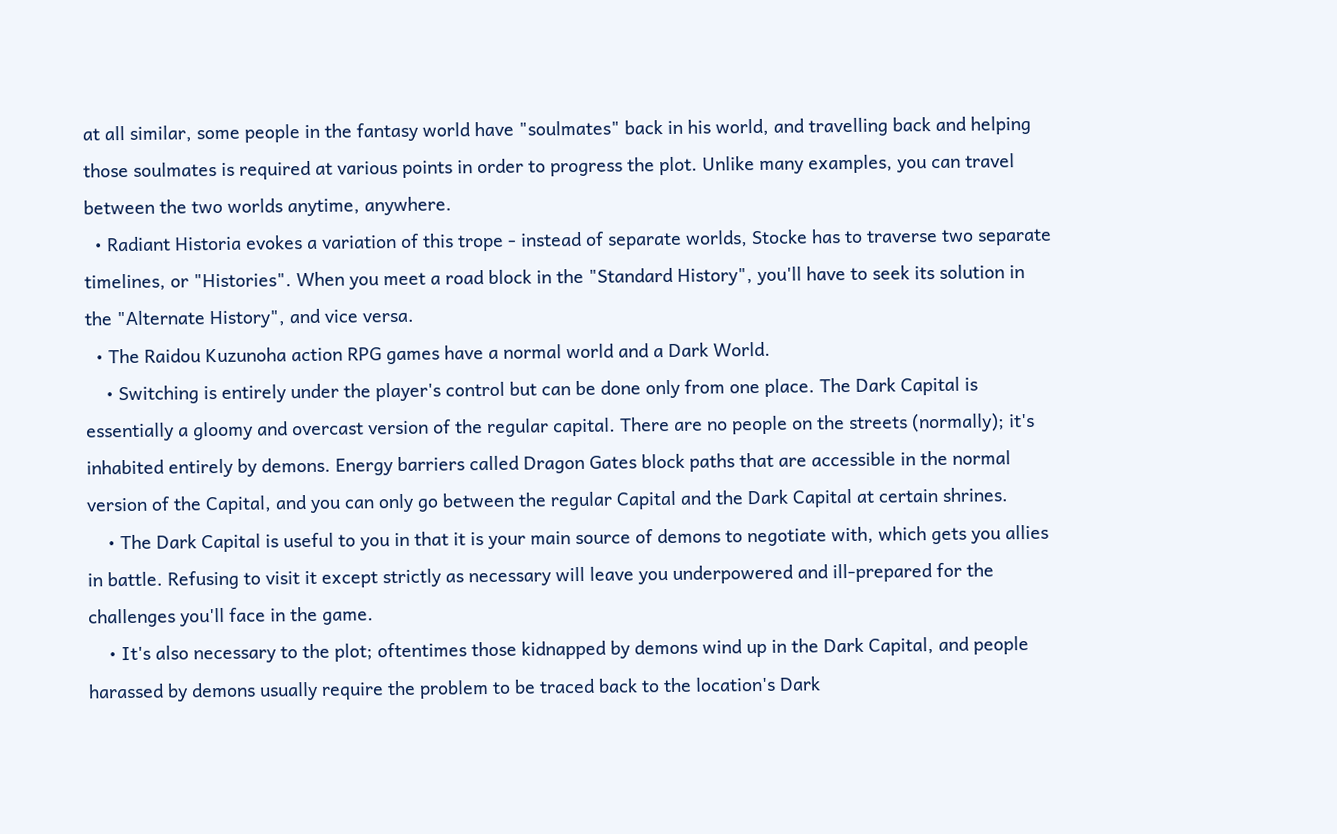at all similar, some people in the fantasy world have "soulmates" back in his world, and travelling back and helping those soulmates is required at various points in order to progress the plot. Unlike many examples, you can travel between the two worlds anytime, anywhere.
  • Radiant Historia evokes a variation of this trope - instead of separate worlds, Stocke has to traverse two separate timelines, or "Histories". When you meet a road block in the "Standard History", you'll have to seek its solution in the "Alternate History", and vice versa.
  • The Raidou Kuzunoha action RPG games have a normal world and a Dark World.
    • Switching is entirely under the player's control but can be done only from one place. The Dark Capital is essentially a gloomy and overcast version of the regular capital. There are no people on the streets (normally); it's inhabited entirely by demons. Energy barriers called Dragon Gates block paths that are accessible in the normal version of the Capital, and you can only go between the regular Capital and the Dark Capital at certain shrines.
    • The Dark Capital is useful to you in that it is your main source of demons to negotiate with, which gets you allies in battle. Refusing to visit it except strictly as necessary will leave you underpowered and ill-prepared for the challenges you'll face in the game.
    • It's also necessary to the plot; oftentimes those kidnapped by demons wind up in the Dark Capital, and people harassed by demons usually require the problem to be traced back to the location's Dark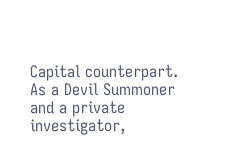Capital counterpart. As a Devil Summoner and a private investigator,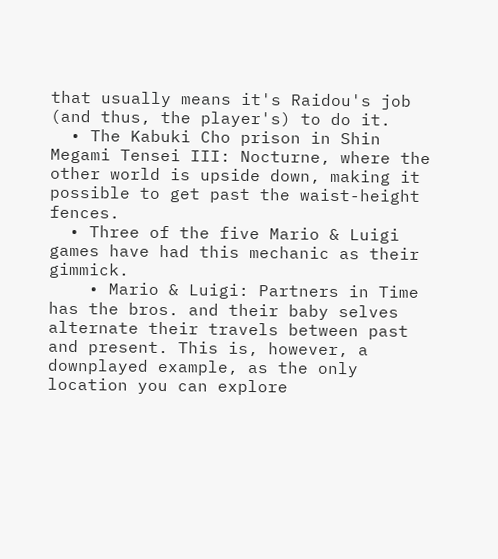that usually means it's Raidou's job (and thus, the player's) to do it.
  • The Kabuki Cho prison in Shin Megami Tensei III: Nocturne, where the other world is upside down, making it possible to get past the waist-height fences.
  • Three of the five Mario & Luigi games have had this mechanic as their gimmick.
    • Mario & Luigi: Partners in Time has the bros. and their baby selves alternate their travels between past and present. This is, however, a downplayed example, as the only location you can explore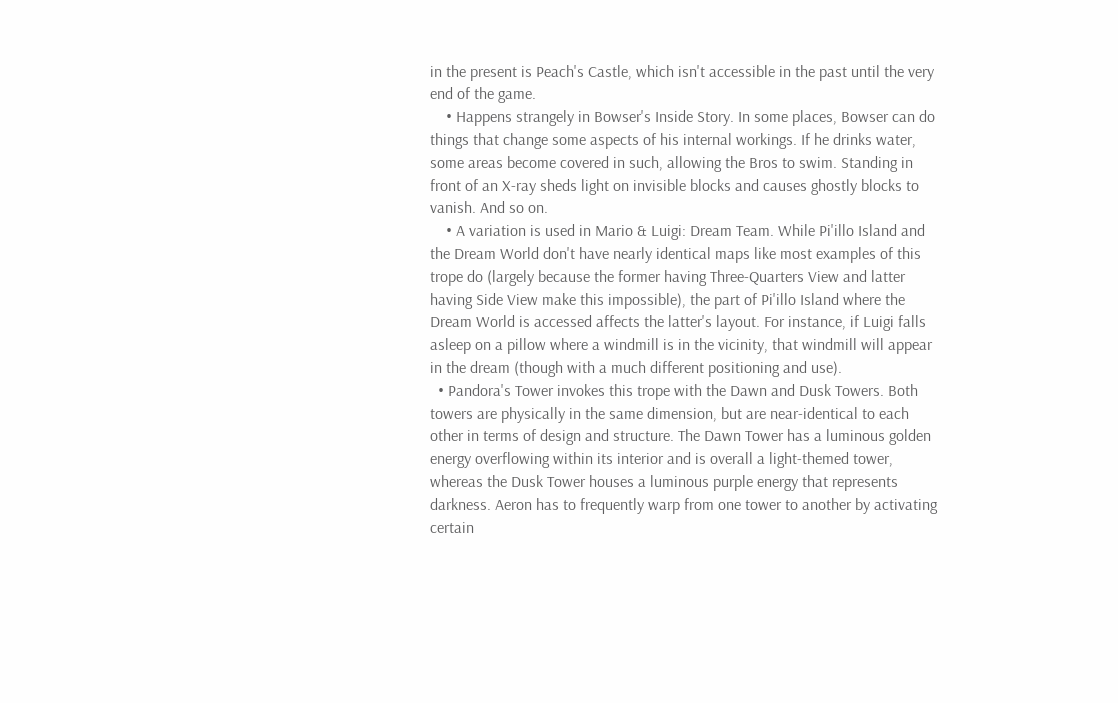in the present is Peach's Castle, which isn't accessible in the past until the very end of the game.
    • Happens strangely in Bowser's Inside Story. In some places, Bowser can do things that change some aspects of his internal workings. If he drinks water, some areas become covered in such, allowing the Bros to swim. Standing in front of an X-ray sheds light on invisible blocks and causes ghostly blocks to vanish. And so on.
    • A variation is used in Mario & Luigi: Dream Team. While Pi'illo Island and the Dream World don't have nearly identical maps like most examples of this trope do (largely because the former having Three-Quarters View and latter having Side View make this impossible), the part of Pi'illo Island where the Dream World is accessed affects the latter's layout. For instance, if Luigi falls asleep on a pillow where a windmill is in the vicinity, that windmill will appear in the dream (though with a much different positioning and use).
  • Pandora's Tower invokes this trope with the Dawn and Dusk Towers. Both towers are physically in the same dimension, but are near-identical to each other in terms of design and structure. The Dawn Tower has a luminous golden energy overflowing within its interior and is overall a light-themed tower, whereas the Dusk Tower houses a luminous purple energy that represents darkness. Aeron has to frequently warp from one tower to another by activating certain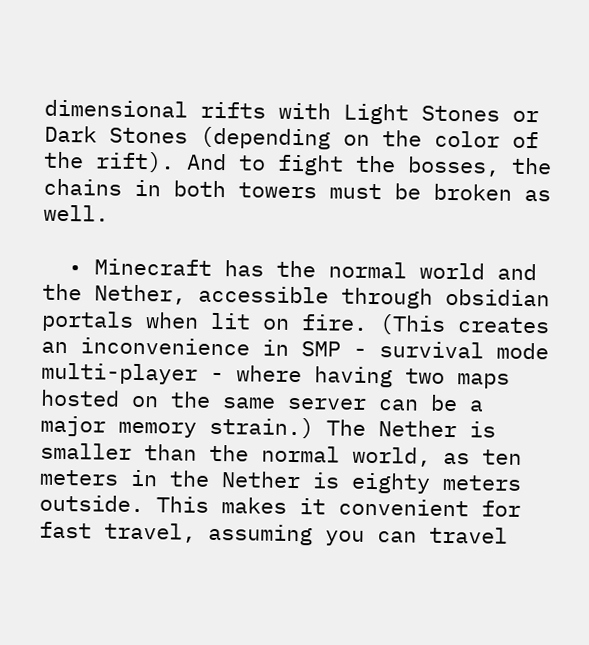dimensional rifts with Light Stones or Dark Stones (depending on the color of the rift). And to fight the bosses, the chains in both towers must be broken as well.

  • Minecraft has the normal world and the Nether, accessible through obsidian portals when lit on fire. (This creates an inconvenience in SMP - survival mode multi-player - where having two maps hosted on the same server can be a major memory strain.) The Nether is smaller than the normal world, as ten meters in the Nether is eighty meters outside. This makes it convenient for fast travel, assuming you can travel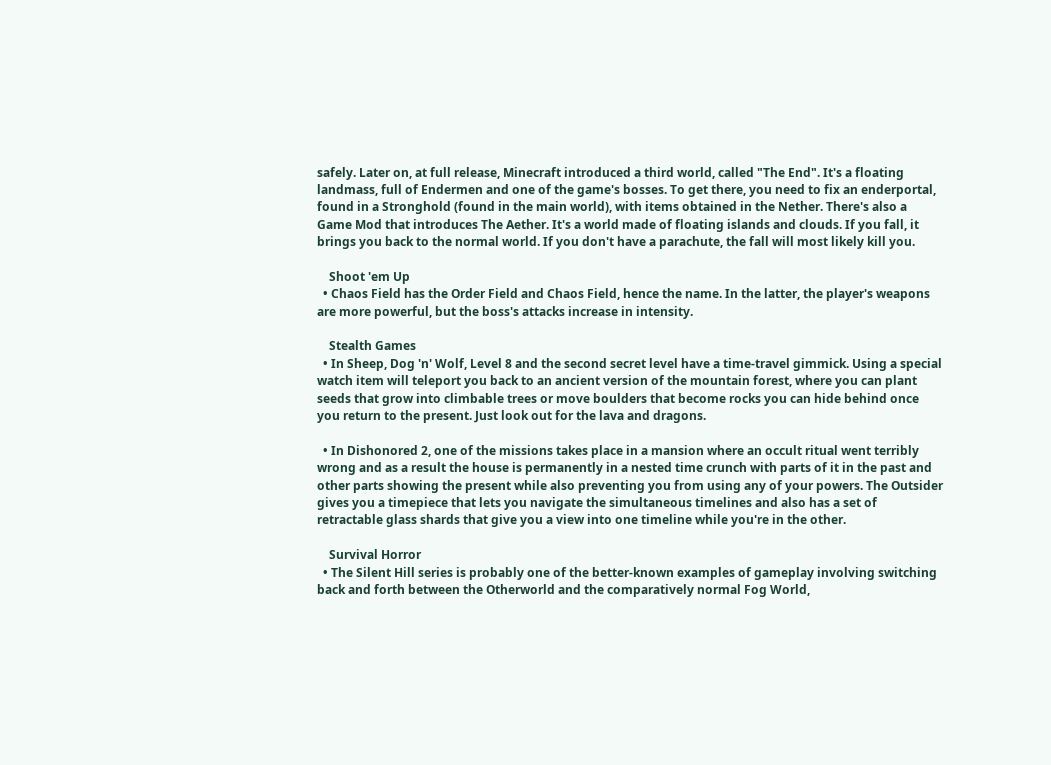safely. Later on, at full release, Minecraft introduced a third world, called "The End". It's a floating landmass, full of Endermen and one of the game's bosses. To get there, you need to fix an enderportal, found in a Stronghold (found in the main world), with items obtained in the Nether. There's also a Game Mod that introduces The Aether. It's a world made of floating islands and clouds. If you fall, it brings you back to the normal world. If you don't have a parachute, the fall will most likely kill you.

    Shoot 'em Up
  • Chaos Field has the Order Field and Chaos Field, hence the name. In the latter, the player's weapons are more powerful, but the boss's attacks increase in intensity.

    Stealth Games
  • In Sheep, Dog 'n' Wolf, Level 8 and the second secret level have a time-travel gimmick. Using a special watch item will teleport you back to an ancient version of the mountain forest, where you can plant seeds that grow into climbable trees or move boulders that become rocks you can hide behind once you return to the present. Just look out for the lava and dragons.

  • In Dishonored 2, one of the missions takes place in a mansion where an occult ritual went terribly wrong and as a result the house is permanently in a nested time crunch with parts of it in the past and other parts showing the present while also preventing you from using any of your powers. The Outsider gives you a timepiece that lets you navigate the simultaneous timelines and also has a set of retractable glass shards that give you a view into one timeline while you're in the other.

    Survival Horror
  • The Silent Hill series is probably one of the better-known examples of gameplay involving switching back and forth between the Otherworld and the comparatively normal Fog World,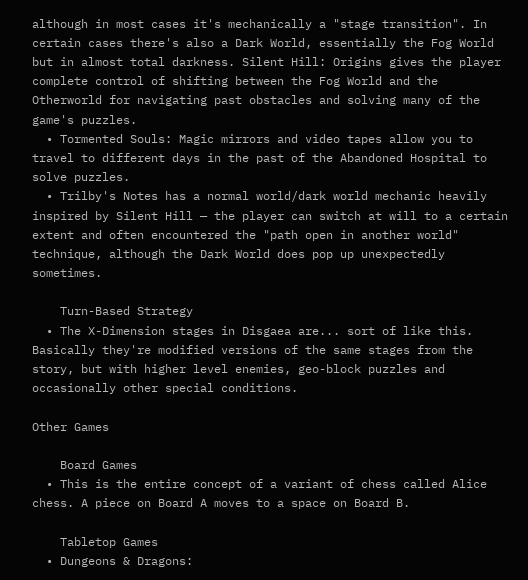although in most cases it's mechanically a "stage transition". In certain cases there's also a Dark World, essentially the Fog World but in almost total darkness. Silent Hill: Origins gives the player complete control of shifting between the Fog World and the Otherworld for navigating past obstacles and solving many of the game's puzzles.
  • Tormented Souls: Magic mirrors and video tapes allow you to travel to different days in the past of the Abandoned Hospital to solve puzzles.
  • Trilby's Notes has a normal world/dark world mechanic heavily inspired by Silent Hill — the player can switch at will to a certain extent and often encountered the "path open in another world" technique, although the Dark World does pop up unexpectedly sometimes.

    Turn-Based Strategy
  • The X-Dimension stages in Disgaea are... sort of like this. Basically they're modified versions of the same stages from the story, but with higher level enemies, geo-block puzzles and occasionally other special conditions.

Other Games

    Board Games
  • This is the entire concept of a variant of chess called Alice chess. A piece on Board A moves to a space on Board B.

    Tabletop Games
  • Dungeons & Dragons: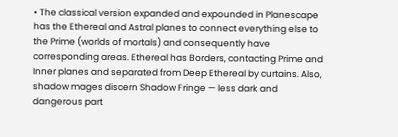• The classical version expanded and expounded in Planescape has the Ethereal and Astral planes to connect everything else to the Prime (worlds of mortals) and consequently have corresponding areas. Ethereal has Borders, contacting Prime and Inner planes and separated from Deep Ethereal by curtains. Also, shadow mages discern Shadow Fringe — less dark and dangerous part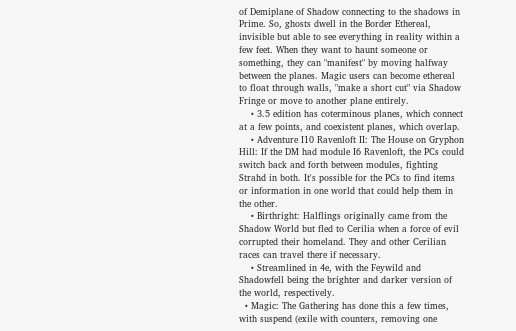of Demiplane of Shadow connecting to the shadows in Prime. So, ghosts dwell in the Border Ethereal, invisible but able to see everything in reality within a few feet. When they want to haunt someone or something, they can "manifest" by moving halfway between the planes. Magic users can become ethereal to float through walls, "make a short cut" via Shadow Fringe or move to another plane entirely.
    • 3.5 edition has coterminous planes, which connect at a few points, and coexistent planes, which overlap.
    • Adventure I10 Ravenloft II: The House on Gryphon Hill: If the DM had module I6 Ravenloft, the PCs could switch back and forth between modules, fighting Strahd in both. It's possible for the PCs to find items or information in one world that could help them in the other.
    • Birthright: Halflings originally came from the Shadow World but fled to Cerilia when a force of evil corrupted their homeland. They and other Cerilian races can travel there if necessary.
    • Streamlined in 4e, with the Feywild and Shadowfell being the brighter and darker version of the world, respectively.
  • Magic: The Gathering has done this a few times, with suspend (exile with counters, removing one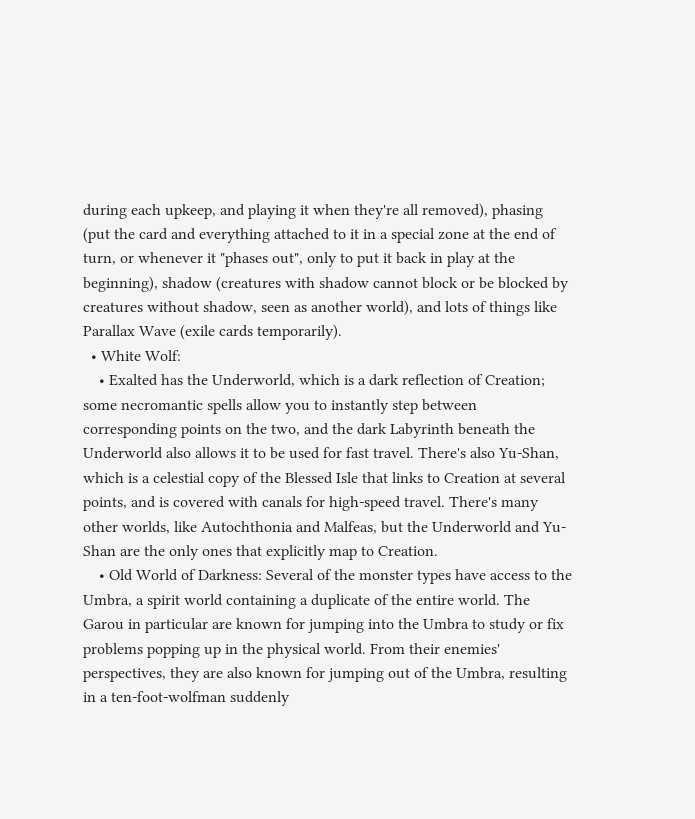during each upkeep, and playing it when they're all removed), phasing (put the card and everything attached to it in a special zone at the end of turn, or whenever it "phases out", only to put it back in play at the beginning), shadow (creatures with shadow cannot block or be blocked by creatures without shadow, seen as another world), and lots of things like Parallax Wave (exile cards temporarily).
  • White Wolf:
    • Exalted has the Underworld, which is a dark reflection of Creation; some necromantic spells allow you to instantly step between corresponding points on the two, and the dark Labyrinth beneath the Underworld also allows it to be used for fast travel. There's also Yu-Shan, which is a celestial copy of the Blessed Isle that links to Creation at several points, and is covered with canals for high-speed travel. There's many other worlds, like Autochthonia and Malfeas, but the Underworld and Yu-Shan are the only ones that explicitly map to Creation.
    • Old World of Darkness: Several of the monster types have access to the Umbra, a spirit world containing a duplicate of the entire world. The Garou in particular are known for jumping into the Umbra to study or fix problems popping up in the physical world. From their enemies' perspectives, they are also known for jumping out of the Umbra, resulting in a ten-foot-wolfman suddenly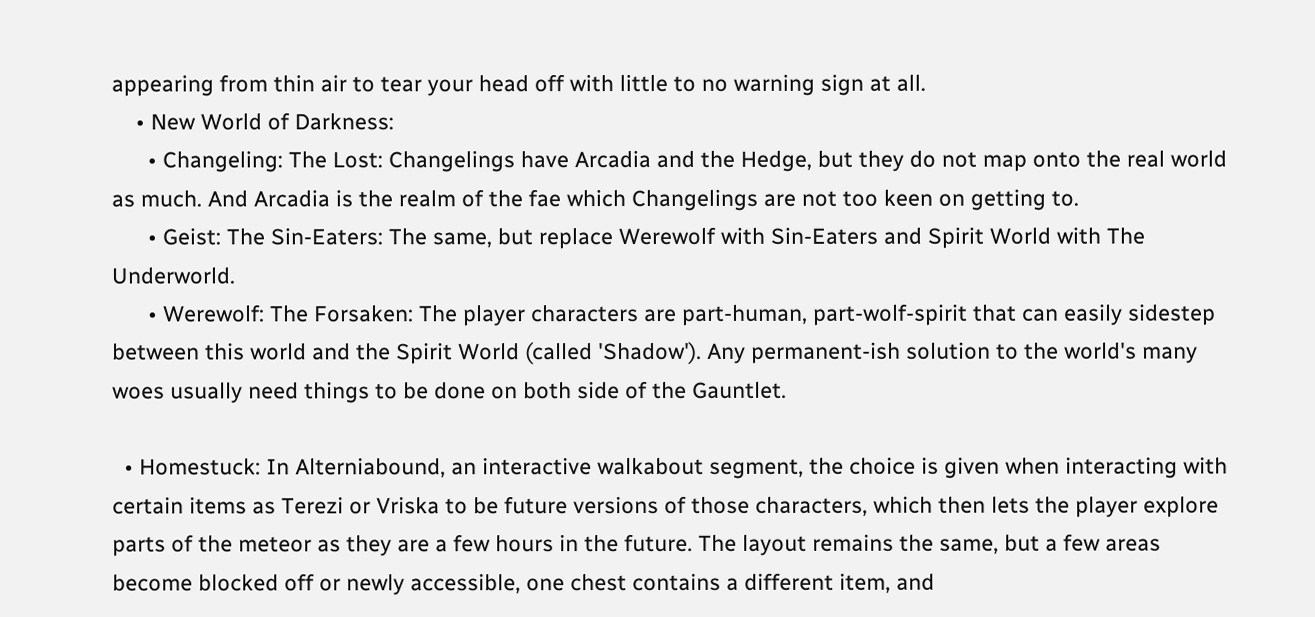appearing from thin air to tear your head off with little to no warning sign at all.
    • New World of Darkness:
      • Changeling: The Lost: Changelings have Arcadia and the Hedge, but they do not map onto the real world as much. And Arcadia is the realm of the fae which Changelings are not too keen on getting to.
      • Geist: The Sin-Eaters: The same, but replace Werewolf with Sin-Eaters and Spirit World with The Underworld.
      • Werewolf: The Forsaken: The player characters are part-human, part-wolf-spirit that can easily sidestep between this world and the Spirit World (called 'Shadow'). Any permanent-ish solution to the world's many woes usually need things to be done on both side of the Gauntlet.

  • Homestuck: In Alterniabound, an interactive walkabout segment, the choice is given when interacting with certain items as Terezi or Vriska to be future versions of those characters, which then lets the player explore parts of the meteor as they are a few hours in the future. The layout remains the same, but a few areas become blocked off or newly accessible, one chest contains a different item, and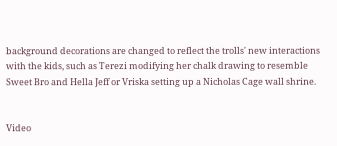background decorations are changed to reflect the trolls' new interactions with the kids, such as Terezi modifying her chalk drawing to resemble Sweet Bro and Hella Jeff or Vriska setting up a Nicholas Cage wall shrine.


Video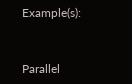Example(s):


Parallel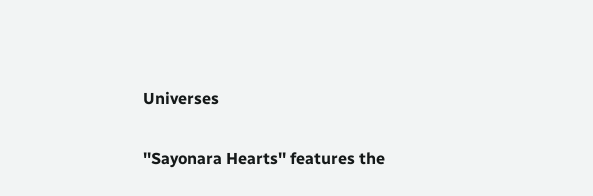Universes

''Sayonara Hearts'' features the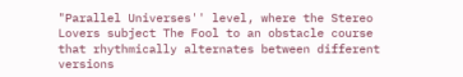"Parallel Universes'' level, where the Stereo Lovers subject The Fool to an obstacle course that rhythmically alternates between different versions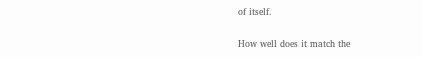of itself.

How well does it match the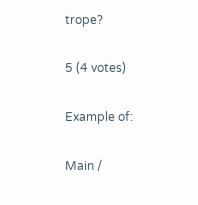trope?

5 (4 votes)

Example of:

Main /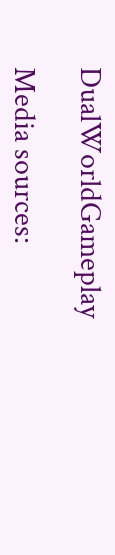DualWorldGameplay

Media sources: